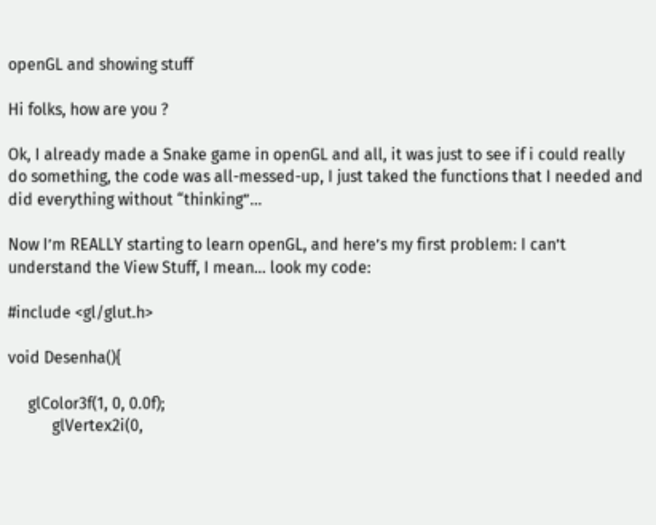openGL and showing stuff

Hi folks, how are you ?

Ok, I already made a Snake game in openGL and all, it was just to see if i could really do something, the code was all-messed-up, I just taked the functions that I needed and did everything without “thinking”…

Now I’m REALLY starting to learn openGL, and here’s my first problem: I can’t understand the View Stuff, I mean… look my code:

#include <gl/glut.h>

void Desenha(){

     glColor3f(1, 0, 0.0f);
           glVertex2i(0,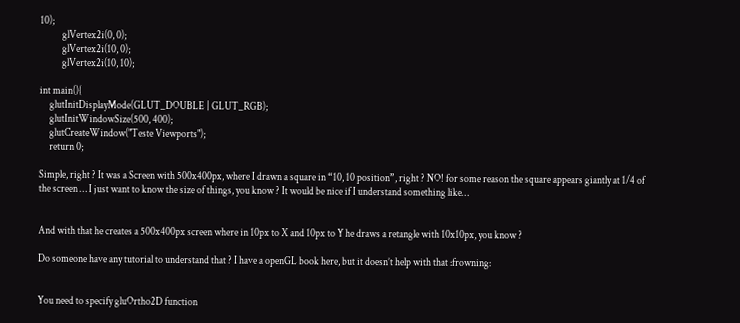10);
           glVertex2i(0, 0);
           glVertex2i(10, 0);
           glVertex2i(10, 10);

int main(){
     glutInitDisplayMode(GLUT_DOUBLE | GLUT_RGB);
     glutInitWindowSize(500, 400);
     glutCreateWindow("Teste Viewports");
     return 0;

Simple, right ? It was a Screen with 500x400px, where I drawn a square in “10, 10 position”, right ? NO! for some reason the square appears giantly at 1/4 of the screen … I just want to know the size of things, you know ? It would be nice if I understand something like…


And with that he creates a 500x400px screen where in 10px to X and 10px to Y he draws a retangle with 10x10px, you know ?

Do someone have any tutorial to understand that ? I have a openGL book here, but it doesn’t help with that :frowning:


You need to specify gluOrtho2D function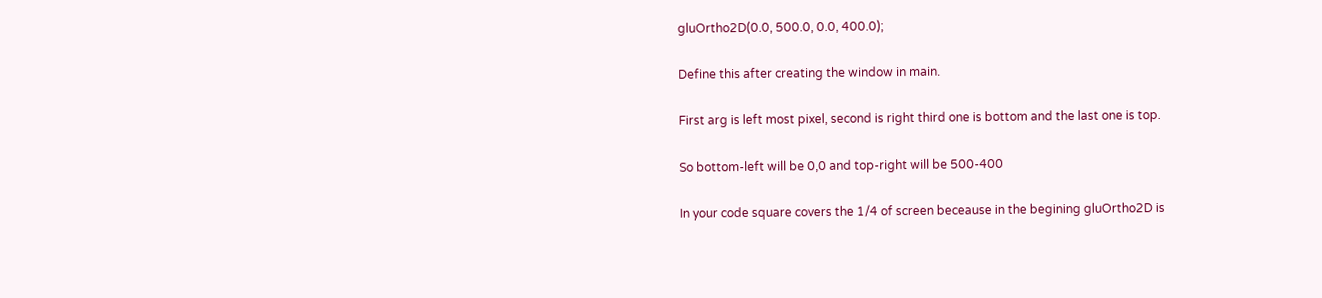gluOrtho2D(0.0, 500.0, 0.0, 400.0);

Define this after creating the window in main.

First arg is left most pixel, second is right third one is bottom and the last one is top.

So bottom-left will be 0,0 and top-right will be 500-400

In your code square covers the 1/4 of screen beceause in the begining gluOrtho2D is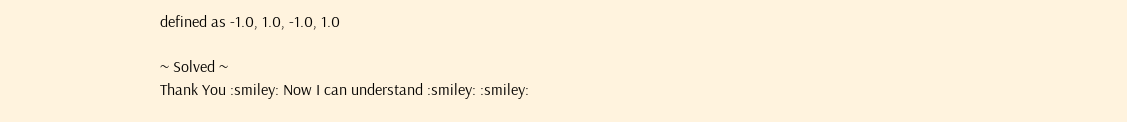defined as -1.0, 1.0, -1.0, 1.0

~ Solved ~
Thank You :smiley: Now I can understand :smiley: :smiley: